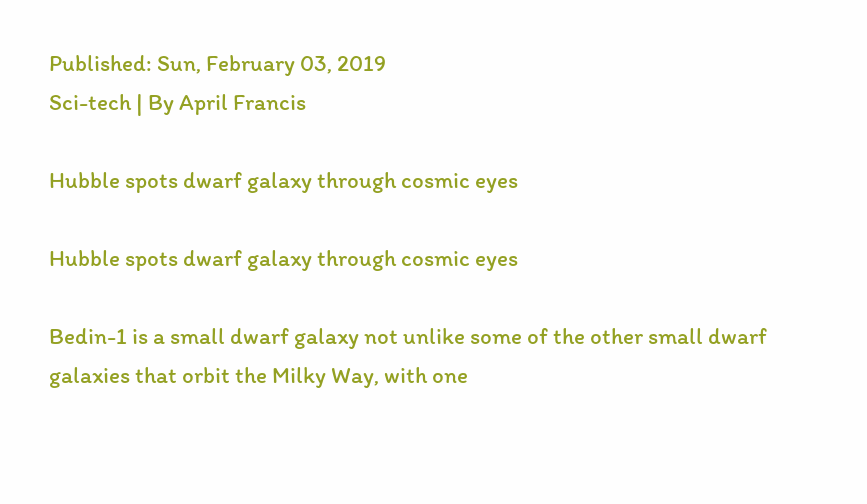Published: Sun, February 03, 2019
Sci-tech | By April Francis

Hubble spots dwarf galaxy through cosmic eyes

Hubble spots dwarf galaxy through cosmic eyes

Bedin-1 is a small dwarf galaxy not unlike some of the other small dwarf galaxies that orbit the Milky Way, with one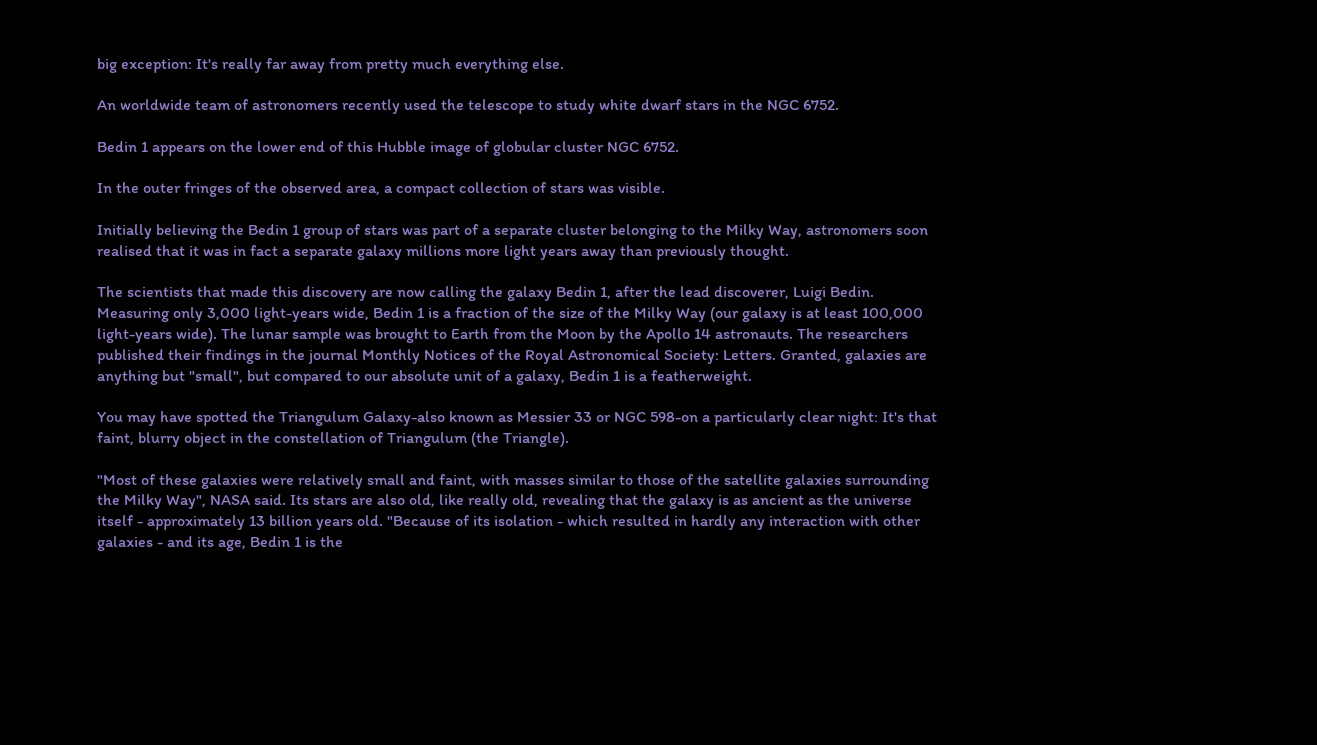big exception: It's really far away from pretty much everything else.

An worldwide team of astronomers recently used the telescope to study white dwarf stars in the NGC 6752.

Bedin 1 appears on the lower end of this Hubble image of globular cluster NGC 6752.

In the outer fringes of the observed area, a compact collection of stars was visible.

Initially believing the Bedin 1 group of stars was part of a separate cluster belonging to the Milky Way, astronomers soon realised that it was in fact a separate galaxy millions more light years away than previously thought.

The scientists that made this discovery are now calling the galaxy Bedin 1, after the lead discoverer, Luigi Bedin. Measuring only 3,000 light-years wide, Bedin 1 is a fraction of the size of the Milky Way (our galaxy is at least 100,000 light-years wide). The lunar sample was brought to Earth from the Moon by the Apollo 14 astronauts. The researchers published their findings in the journal Monthly Notices of the Royal Astronomical Society: Letters. Granted, galaxies are anything but "small", but compared to our absolute unit of a galaxy, Bedin 1 is a featherweight.

You may have spotted the Triangulum Galaxy-also known as Messier 33 or NGC 598-on a particularly clear night: It's that faint, blurry object in the constellation of Triangulum (the Triangle).

"Most of these galaxies were relatively small and faint, with masses similar to those of the satellite galaxies surrounding the Milky Way", NASA said. Its stars are also old, like really old, revealing that the galaxy is as ancient as the universe itself - approximately 13 billion years old. "Because of its isolation - which resulted in hardly any interaction with other galaxies - and its age, Bedin 1 is the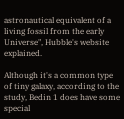astronautical equivalent of a living fossil from the early Universe", Hubble's website explained.

Although it's a common type of tiny galaxy, according to the study, Bedin 1 does have some special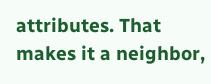attributes. That makes it a neighbor,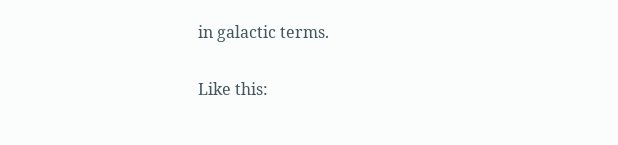in galactic terms.

Like this: